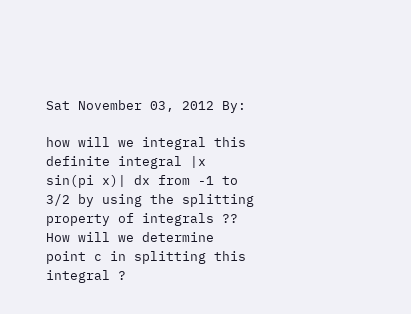Sat November 03, 2012 By:

how will we integral this definite integral |x sin(pi x)| dx from -1 to 3/2 by using the splitting property of integrals ?? How will we determine point c in splitting this integral ?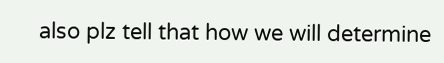also plz tell that how we will determine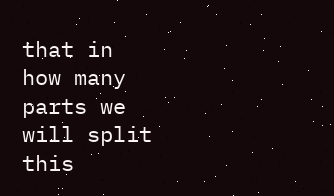that in how many parts we will split this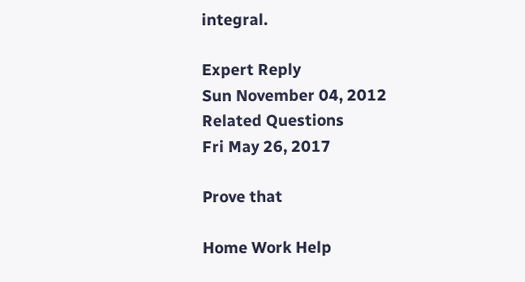integral.

Expert Reply
Sun November 04, 2012
Related Questions
Fri May 26, 2017

Prove that

Home Work Help